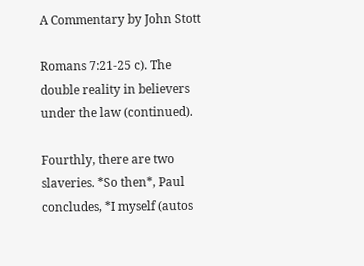A Commentary by John Stott

Romans 7:21-25 c). The double reality in believers under the law (continued).

Fourthly, there are two slaveries. *So then*, Paul concludes, *I myself (autos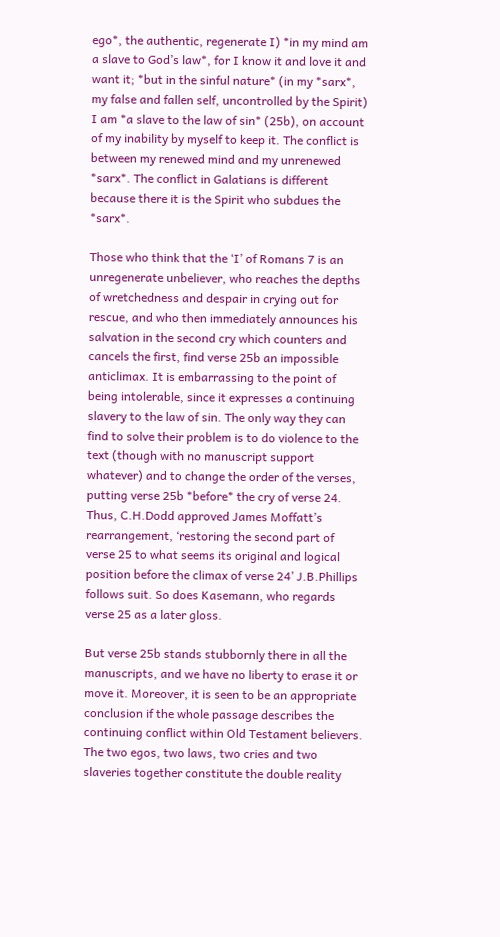ego*, the authentic, regenerate I) *in my mind am a slave to God’s law*, for I know it and love it and want it; *but in the sinful nature* (in my *sarx*, my false and fallen self, uncontrolled by the Spirit) I am *a slave to the law of sin* (25b), on account of my inability by myself to keep it. The conflict is between my renewed mind and my unrenewed *sarx*. The conflict in Galatians is different because there it is the Spirit who subdues the *sarx*.

Those who think that the ‘I’ of Romans 7 is an unregenerate unbeliever, who reaches the depths of wretchedness and despair in crying out for rescue, and who then immediately announces his salvation in the second cry which counters and cancels the first, find verse 25b an impossible anticlimax. It is embarrassing to the point of being intolerable, since it expresses a continuing slavery to the law of sin. The only way they can find to solve their problem is to do violence to the text (though with no manuscript support whatever) and to change the order of the verses, putting verse 25b *before* the cry of verse 24. Thus, C.H.Dodd approved James Moffatt’s rearrangement, ‘restoring the second part of verse 25 to what seems its original and logical position before the climax of verse 24’ J.B.Phillips follows suit. So does Kasemann, who regards verse 25 as a later gloss.

But verse 25b stands stubbornly there in all the manuscripts, and we have no liberty to erase it or move it. Moreover, it is seen to be an appropriate conclusion if the whole passage describes the continuing conflict within Old Testament believers. The two egos, two laws, two cries and two slaveries together constitute the double reality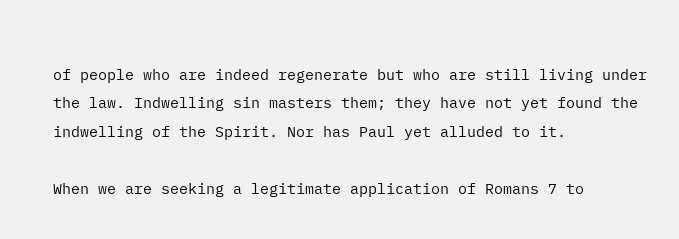of people who are indeed regenerate but who are still living under the law. Indwelling sin masters them; they have not yet found the indwelling of the Spirit. Nor has Paul yet alluded to it.

When we are seeking a legitimate application of Romans 7 to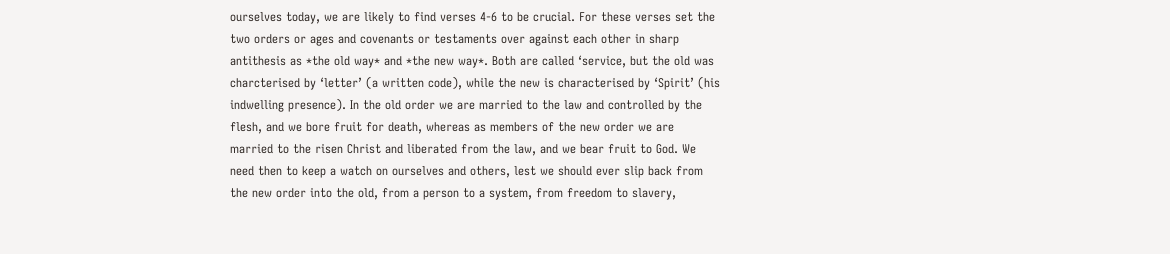ourselves today, we are likely to find verses 4-6 to be crucial. For these verses set the two orders or ages and covenants or testaments over against each other in sharp antithesis as *the old way* and *the new way*. Both are called ‘service, but the old was charcterised by ‘letter’ (a written code), while the new is characterised by ‘Spirit’ (his indwelling presence). In the old order we are married to the law and controlled by the flesh, and we bore fruit for death, whereas as members of the new order we are married to the risen Christ and liberated from the law, and we bear fruit to God. We need then to keep a watch on ourselves and others, lest we should ever slip back from the new order into the old, from a person to a system, from freedom to slavery,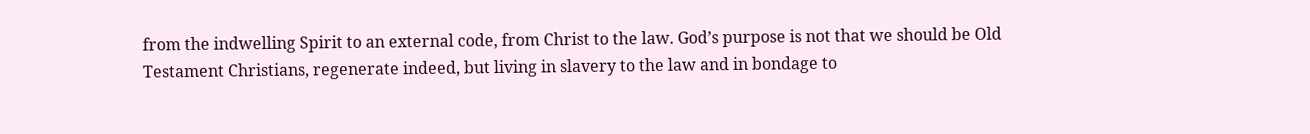from the indwelling Spirit to an external code, from Christ to the law. God’s purpose is not that we should be Old Testament Christians, regenerate indeed, but living in slavery to the law and in bondage to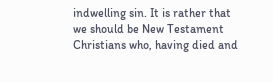indwelling sin. It is rather that we should be New Testament Christians who, having died and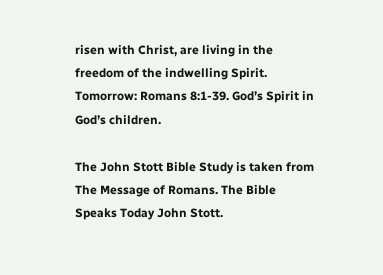risen with Christ, are living in the freedom of the indwelling Spirit.
Tomorrow: Romans 8:1-39. God’s Spirit in God’s children.

The John Stott Bible Study is taken from The Message of Romans. The Bible Speaks Today John Stott.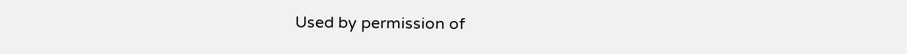Used by permission of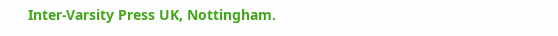Inter-Varsity Press UK, Nottingham.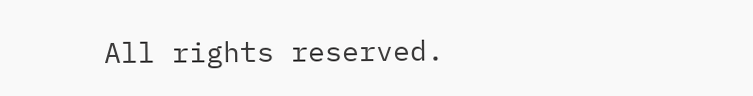All rights reserved.